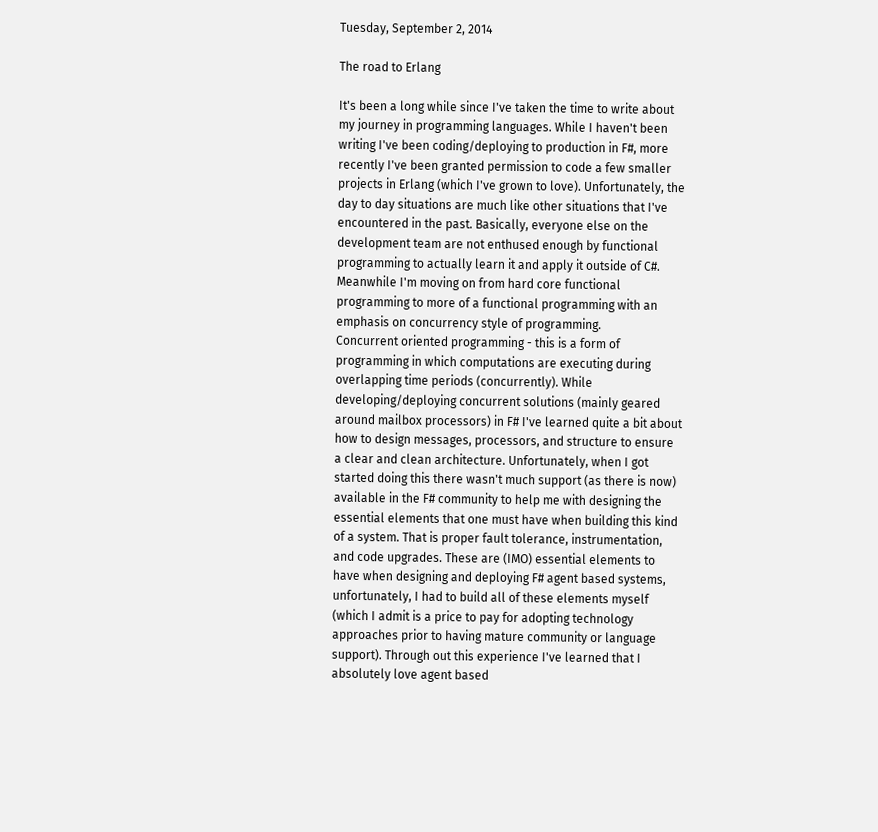Tuesday, September 2, 2014

The road to Erlang

It's been a long while since I've taken the time to write about my journey in programming languages. While I haven't been writing I've been coding/deploying to production in F#, more recently I've been granted permission to code a few smaller projects in Erlang (which I've grown to love). Unfortunately, the day to day situations are much like other situations that I've encountered in the past. Basically, everyone else on the development team are not enthused enough by functional programming to actually learn it and apply it outside of C#. Meanwhile I'm moving on from hard core functional programming to more of a functional programming with an emphasis on concurrency style of programming.
Concurrent oriented programming - this is a form of programming in which computations are executing during overlapping time periods (concurrently). While developing/deploying concurrent solutions (mainly geared around mailbox processors) in F# I've learned quite a bit about how to design messages, processors, and structure to ensure a clear and clean architecture. Unfortunately, when I got started doing this there wasn't much support (as there is now) available in the F# community to help me with designing the essential elements that one must have when building this kind of a system. That is proper fault tolerance, instrumentation, and code upgrades. These are (IMO) essential elements to have when designing and deploying F# agent based systems, unfortunately, I had to build all of these elements myself (which I admit is a price to pay for adopting technology approaches prior to having mature community or language support). Through out this experience I've learned that I absolutely love agent based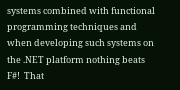systems combined with functional programming techniques and when developing such systems on the .NET platform nothing beats F#!  That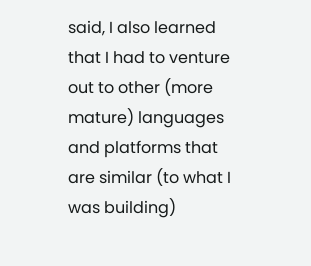said, I also learned that I had to venture out to other (more mature) languages and platforms that are similar (to what I was building)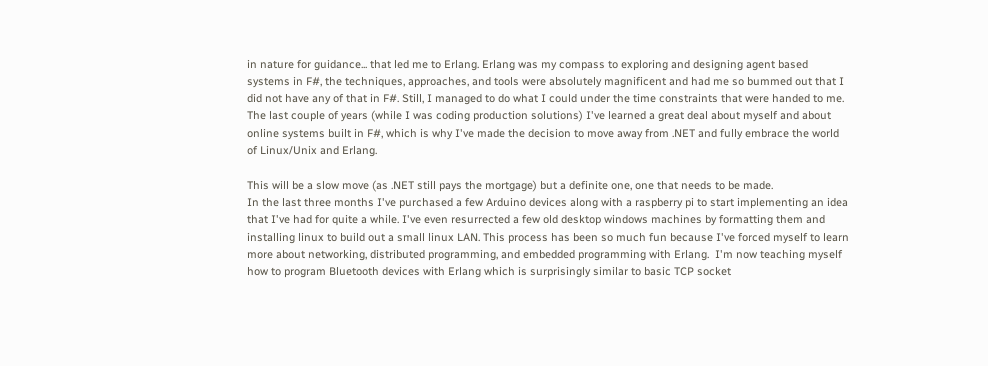in nature for guidance... that led me to Erlang. Erlang was my compass to exploring and designing agent based systems in F#, the techniques, approaches, and tools were absolutely magnificent and had me so bummed out that I did not have any of that in F#. Still, I managed to do what I could under the time constraints that were handed to me. The last couple of years (while I was coding production solutions) I've learned a great deal about myself and about online systems built in F#, which is why I've made the decision to move away from .NET and fully embrace the world of Linux/Unix and Erlang.

This will be a slow move (as .NET still pays the mortgage) but a definite one, one that needs to be made.
In the last three months I've purchased a few Arduino devices along with a raspberry pi to start implementing an idea that I've had for quite a while. I've even resurrected a few old desktop windows machines by formatting them and installing linux to build out a small linux LAN. This process has been so much fun because I've forced myself to learn more about networking, distributed programming, and embedded programming with Erlang.  I'm now teaching myself how to program Bluetooth devices with Erlang which is surprisingly similar to basic TCP socket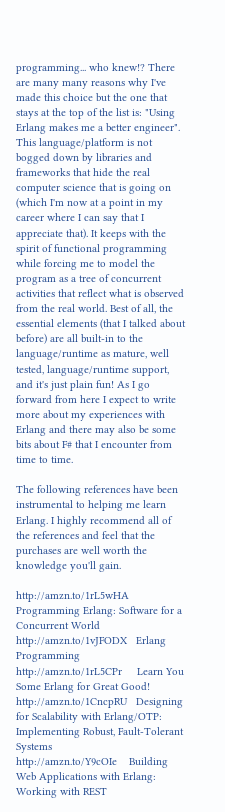programming... who knew!? There are many many reasons why I've made this choice but the one that stays at the top of the list is: "Using Erlang makes me a better engineer". This language/platform is not bogged down by libraries and frameworks that hide the real computer science that is going on (which I'm now at a point in my career where I can say that I appreciate that). It keeps with the spirit of functional programming while forcing me to model the program as a tree of concurrent activities that reflect what is observed from the real world. Best of all, the essential elements (that I talked about before) are all built-in to the language/runtime as mature, well tested, language/runtime support, and it's just plain fun! As I go forward from here I expect to write more about my experiences with Erlang and there may also be some bits about F# that I encounter from time to time.

The following references have been instrumental to helping me learn Erlang. I highly recommend all of the references and feel that the purchases are well worth the knowledge you'll gain.

http://amzn.to/1rL5wHA   Programming Erlang: Software for a Concurrent World
http://amzn.to/1vJFODX   Erlang Programming
http://amzn.to/1rL5CPr     Learn You Some Erlang for Great Good!
http://amzn.to/1CncpRU   Designing for Scalability with Erlang/OTP: Implementing Robust, Fault-Tolerant Systems
http://amzn.to/Y9cOIe    Building Web Applications with Erlang: Working with REST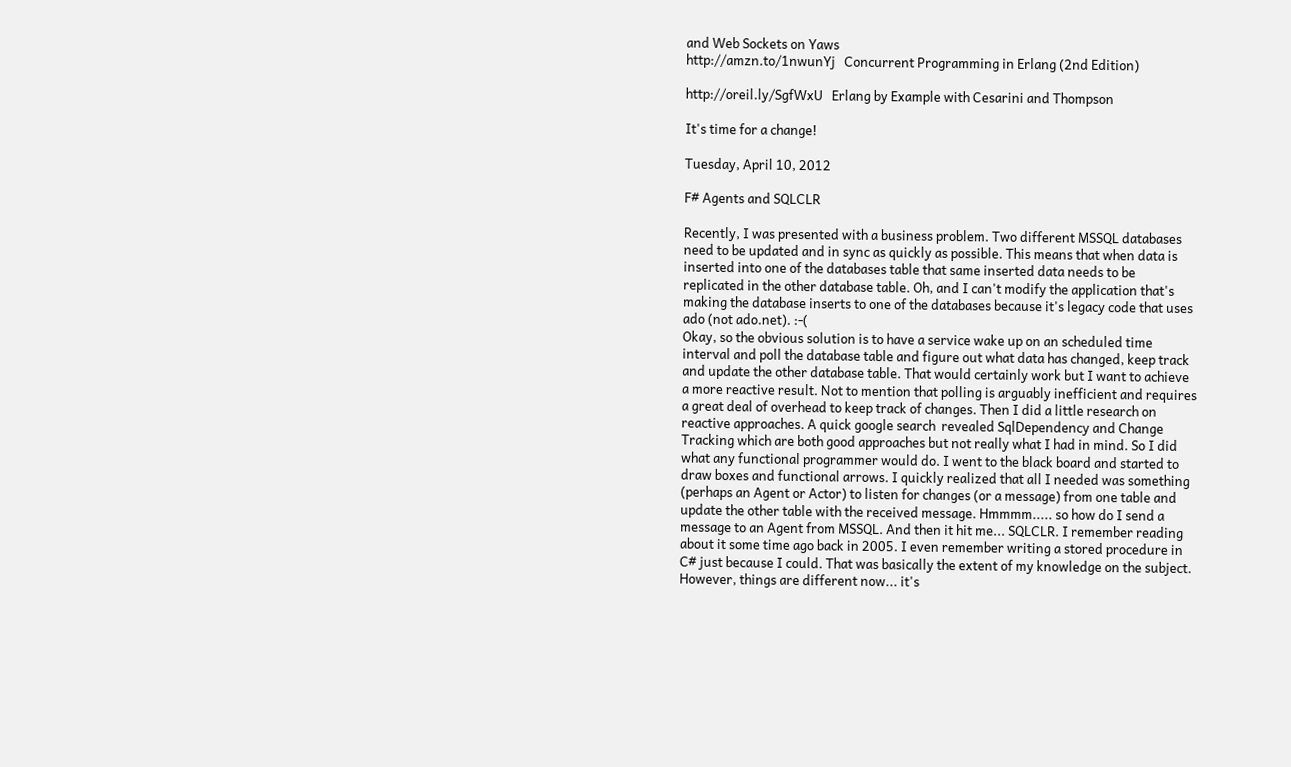and Web Sockets on Yaws
http://amzn.to/1nwunYj   Concurrent Programming in Erlang (2nd Edition)

http://oreil.ly/SgfWxU   Erlang by Example with Cesarini and Thompson

It's time for a change!

Tuesday, April 10, 2012

F# Agents and SQLCLR

Recently, I was presented with a business problem. Two different MSSQL databases need to be updated and in sync as quickly as possible. This means that when data is inserted into one of the databases table that same inserted data needs to be replicated in the other database table. Oh, and I can't modify the application that's making the database inserts to one of the databases because it's legacy code that uses ado (not ado.net). :-(
Okay, so the obvious solution is to have a service wake up on an scheduled time interval and poll the database table and figure out what data has changed, keep track and update the other database table. That would certainly work but I want to achieve a more reactive result. Not to mention that polling is arguably inefficient and requires a great deal of overhead to keep track of changes. Then I did a little research on reactive approaches. A quick google search  revealed SqlDependency and Change Tracking which are both good approaches but not really what I had in mind. So I did what any functional programmer would do. I went to the black board and started to draw boxes and functional arrows. I quickly realized that all I needed was something (perhaps an Agent or Actor) to listen for changes (or a message) from one table and update the other table with the received message. Hmmmm..... so how do I send a message to an Agent from MSSQL. And then it hit me... SQLCLR. I remember reading about it some time ago back in 2005. I even remember writing a stored procedure in C# just because I could. That was basically the extent of my knowledge on the subject. However, things are different now... it's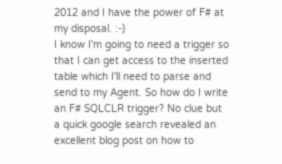2012 and I have the power of F# at my disposal. :-)
I know I'm going to need a trigger so that I can get access to the inserted table which I'll need to parse and send to my Agent. So how do I write an F# SQLCLR trigger? No clue but a quick google search revealed an excellent blog post on how to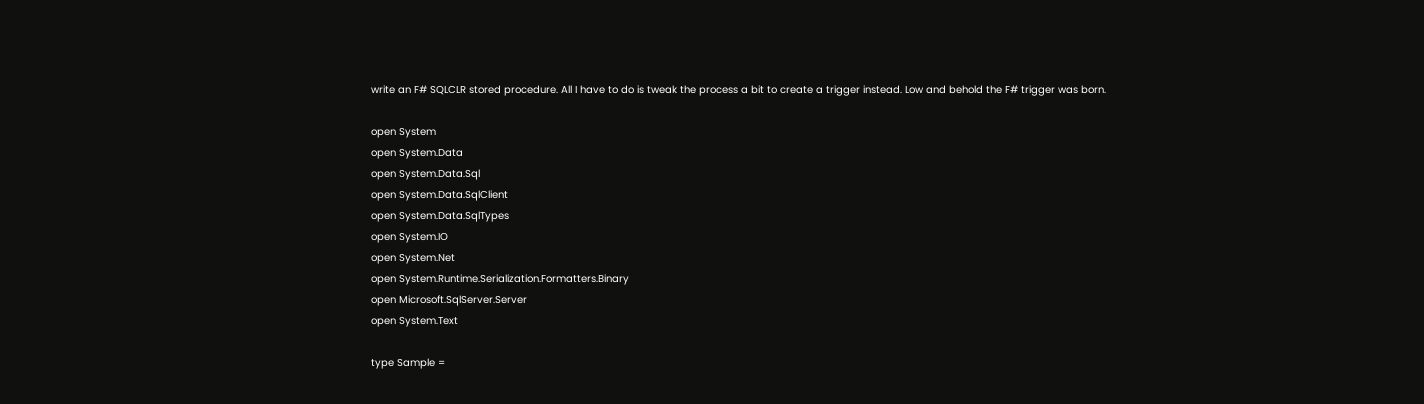write an F# SQLCLR stored procedure. All I have to do is tweak the process a bit to create a trigger instead. Low and behold the F# trigger was born.

open System
open System.Data
open System.Data.Sql
open System.Data.SqlClient
open System.Data.SqlTypes
open System.IO
open System.Net
open System.Runtime.Serialization.Formatters.Binary
open Microsoft.SqlServer.Server
open System.Text

type Sample =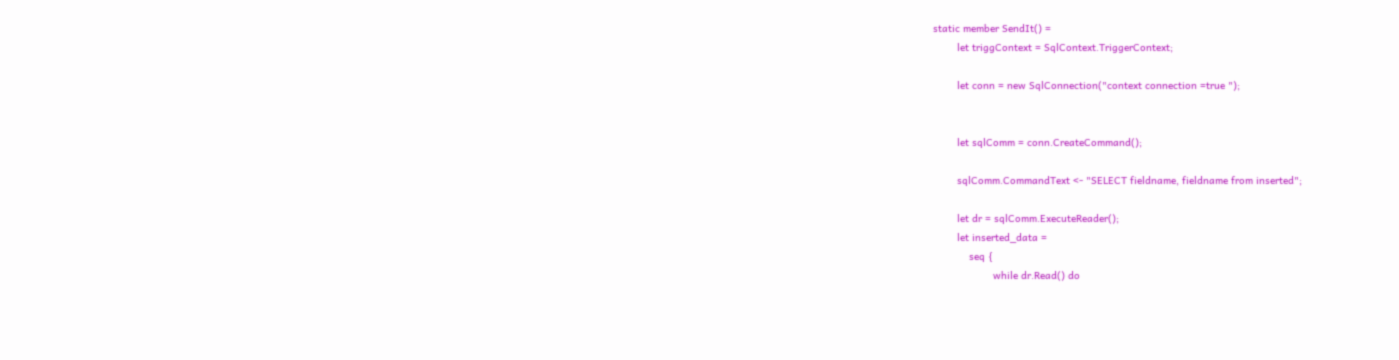static member SendIt() =
        let triggContext = SqlContext.TriggerContext;

        let conn = new SqlConnection("context connection =true ");


        let sqlComm = conn.CreateCommand();

        sqlComm.CommandText <- "SELECT fieldname, fieldname from inserted";

        let dr = sqlComm.ExecuteReader();
        let inserted_data =
            seq {
                    while dr.Read() do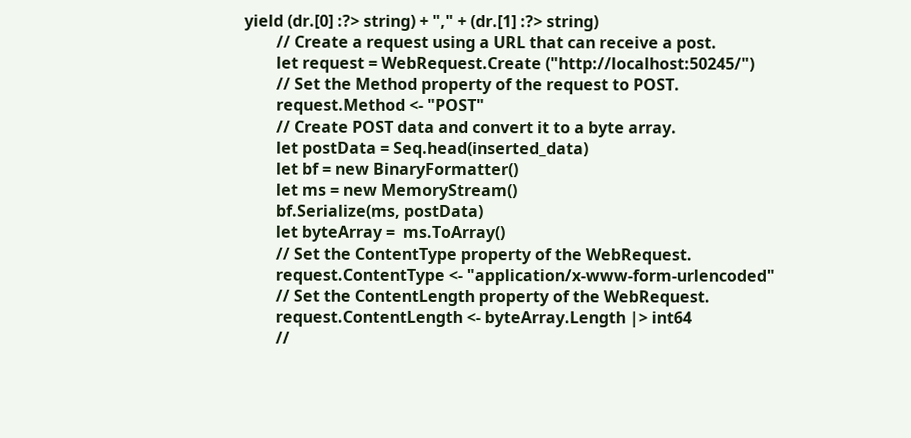yield (dr.[0] :?> string) + "," + (dr.[1] :?> string)
        // Create a request using a URL that can receive a post.
        let request = WebRequest.Create ("http://localhost:50245/")
        // Set the Method property of the request to POST.
        request.Method <- "POST"
        // Create POST data and convert it to a byte array.
        let postData = Seq.head(inserted_data)
        let bf = new BinaryFormatter()
        let ms = new MemoryStream()
        bf.Serialize(ms, postData)
        let byteArray =  ms.ToArray()
        // Set the ContentType property of the WebRequest.
        request.ContentType <- "application/x-www-form-urlencoded"
        // Set the ContentLength property of the WebRequest.
        request.ContentLength <- byteArray.Length |> int64
        //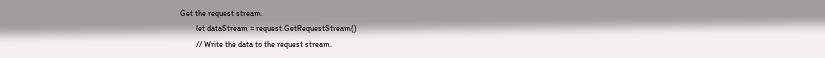Get the request stream.
        let dataStream = request.GetRequestStream()
        // Write the data to the request stream.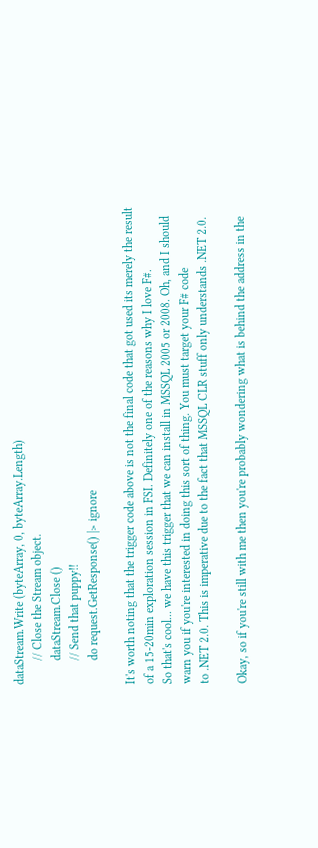dataStream.Write (byteArray, 0, byteArray.Length)
        // Close the Stream object.
        dataStream.Close ()
        // Send that puppy!!
        do request.GetResponse() |> ignore

It's worth noting that the trigger code above is not the final code that got used its merely the result
of a 15-20min exploration session in FSI. Definitely one of the reasons why I love F#.
So that's cool... we have this trigger that we can install in MSSQL 2005 or 2008. Oh, and I should
warn you if you're interested in doing this sort of thing. You must target your F# code
to .NET 2.0. This is imperative due to the fact that MSSQL CLR stuff only understands .NET 2.0.

Okay, so if you're still with me then you're probably wondering what is behind the address in the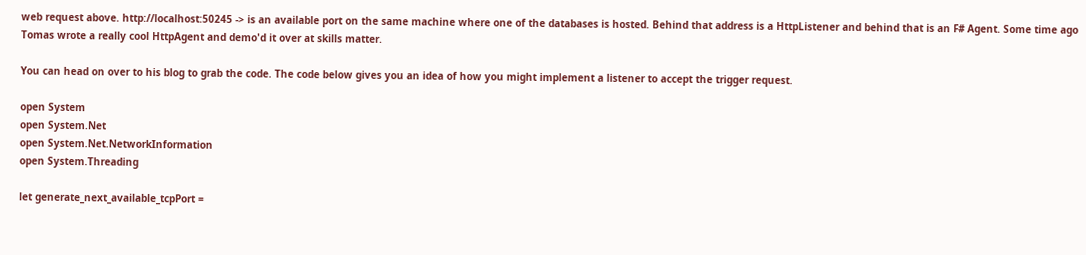web request above. http://localhost:50245 -> is an available port on the same machine where one of the databases is hosted. Behind that address is a HttpListener and behind that is an F# Agent. Some time ago Tomas wrote a really cool HttpAgent and demo'd it over at skills matter.

You can head on over to his blog to grab the code. The code below gives you an idea of how you might implement a listener to accept the trigger request.

open System
open System.Net
open System.Net.NetworkInformation
open System.Threading

let generate_next_available_tcpPort =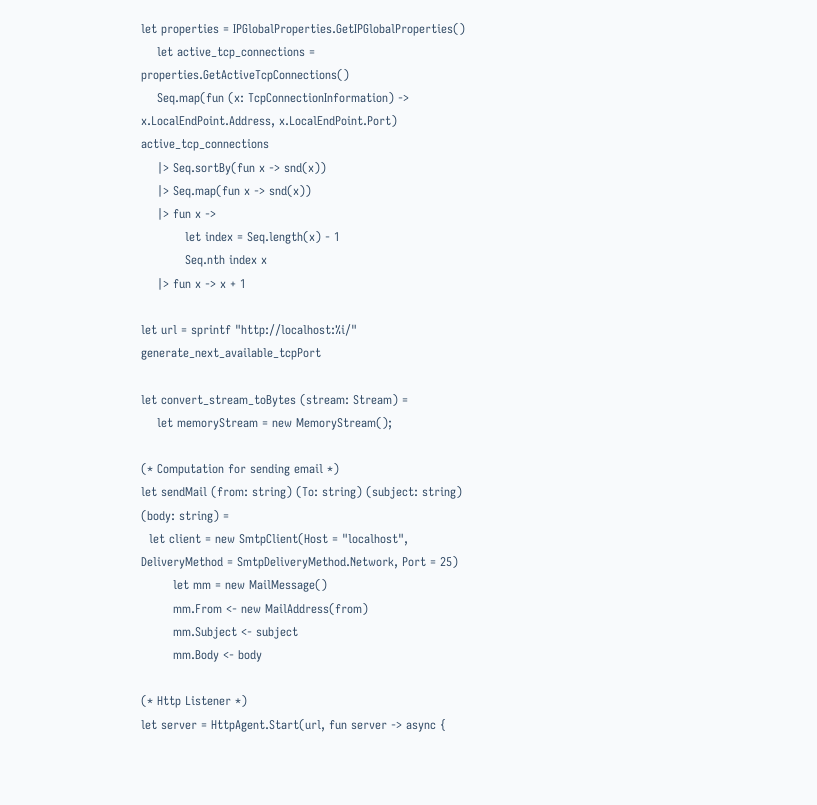let properties = IPGlobalProperties.GetIPGlobalProperties()
    let active_tcp_connections = properties.GetActiveTcpConnections()
    Seq.map(fun (x: TcpConnectionInformation) -> x.LocalEndPoint.Address, x.LocalEndPoint.Port)       active_tcp_connections
    |> Seq.sortBy(fun x -> snd(x))
    |> Seq.map(fun x -> snd(x))
    |> fun x ->
           let index = Seq.length(x) - 1
           Seq.nth index x
    |> fun x -> x + 1

let url = sprintf "http://localhost:%i/" generate_next_available_tcpPort

let convert_stream_toBytes (stream: Stream) =
    let memoryStream = new MemoryStream();

(* Computation for sending email *)
let sendMail (from: string) (To: string) (subject: string) (body: string) =
  let client = new SmtpClient(Host = "localhost", DeliveryMethod = SmtpDeliveryMethod.Network, Port = 25)
        let mm = new MailMessage()
        mm.From <- new MailAddress(from)
        mm.Subject <- subject
        mm.Body <- body

(* Http Listener *)
let server = HttpAgent.Start(url, fun server -> async {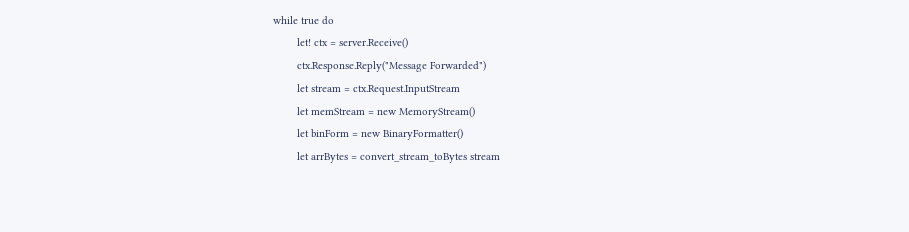while true do
        let! ctx = server.Receive()
        ctx.Response.Reply("Message Forwarded")
        let stream = ctx.Request.InputStream
        let memStream = new MemoryStream()
        let binForm = new BinaryFormatter()
        let arrBytes = convert_stream_toBytes stream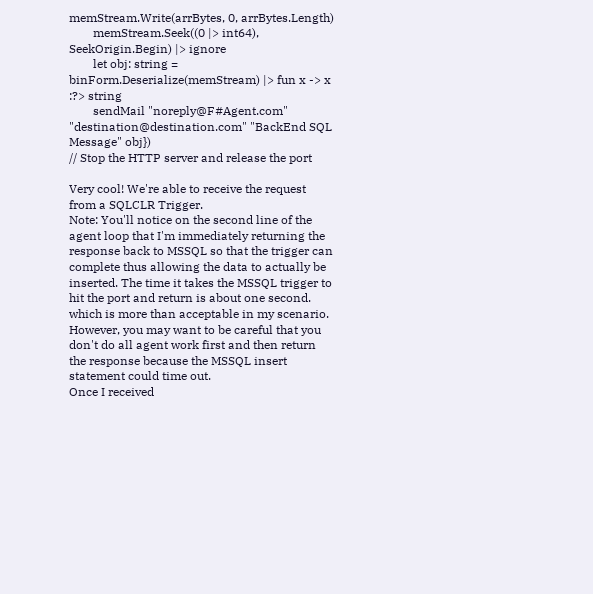memStream.Write(arrBytes, 0, arrBytes.Length)
        memStream.Seek((0 |> int64), SeekOrigin.Begin) |> ignore
        let obj: string = binForm.Deserialize(memStream) |> fun x -> x :?> string
        sendMail "noreply@F#Agent.com" "destination@destination.com" "BackEnd SQL Message" obj})
// Stop the HTTP server and release the port

Very cool! We're able to receive the request from a SQLCLR Trigger.
Note: You'll notice on the second line of the agent loop that I'm immediately returning the response back to MSSQL so that the trigger can complete thus allowing the data to actually be inserted. The time it takes the MSSQL trigger to hit the port and return is about one second. which is more than acceptable in my scenario. However, you may want to be careful that you don't do all agent work first and then return the response because the MSSQL insert statement could time out.
Once I received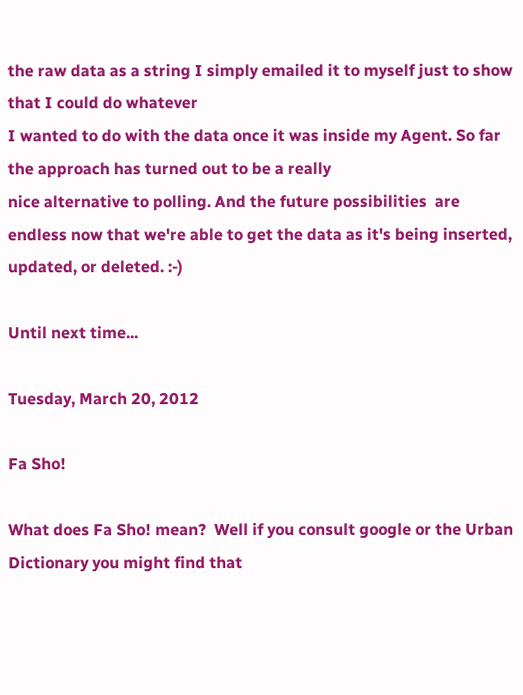the raw data as a string I simply emailed it to myself just to show that I could do whatever
I wanted to do with the data once it was inside my Agent. So far the approach has turned out to be a really
nice alternative to polling. And the future possibilities  are endless now that we're able to get the data as it's being inserted, updated, or deleted. :-)

Until next time...

Tuesday, March 20, 2012

Fa Sho!

What does Fa Sho! mean?  Well if you consult google or the Urban Dictionary you might find that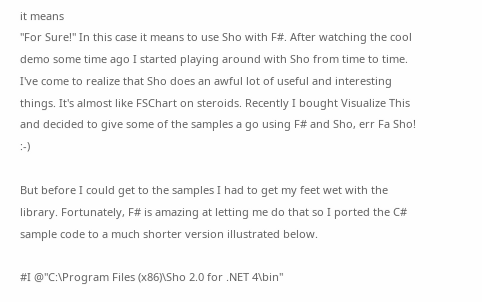it means
"For Sure!" In this case it means to use Sho with F#. After watching the cool demo some time ago I started playing around with Sho from time to time. I've come to realize that Sho does an awful lot of useful and interesting things. It's almost like FSChart on steroids. Recently I bought Visualize This and decided to give some of the samples a go using F# and Sho, err Fa Sho! :-)

But before I could get to the samples I had to get my feet wet with the library. Fortunately, F# is amazing at letting me do that so I ported the C# sample code to a much shorter version illustrated below.

#I @"C:\Program Files (x86)\Sho 2.0 for .NET 4\bin"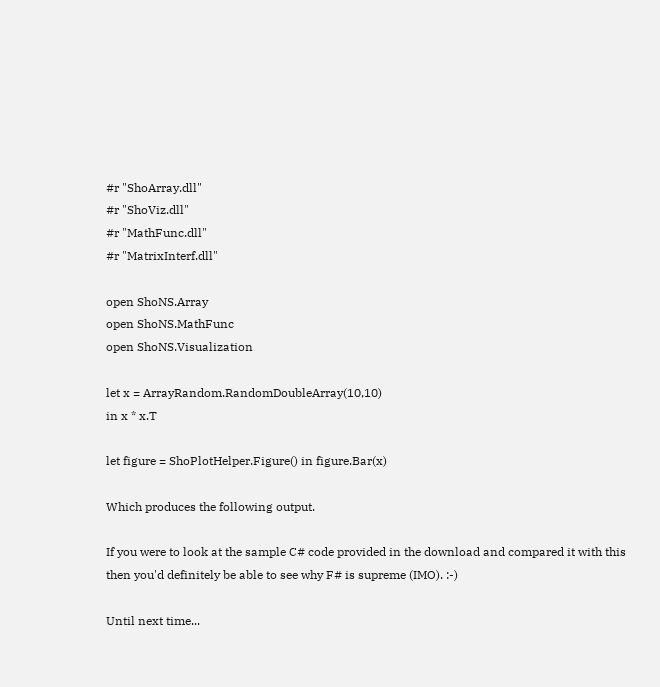#r "ShoArray.dll"
#r "ShoViz.dll"
#r "MathFunc.dll"
#r "MatrixInterf.dll"

open ShoNS.Array
open ShoNS.MathFunc
open ShoNS.Visualization

let x = ArrayRandom.RandomDoubleArray(10,10)
in x * x.T

let figure = ShoPlotHelper.Figure() in figure.Bar(x)

Which produces the following output.

If you were to look at the sample C# code provided in the download and compared it with this
then you'd definitely be able to see why F# is supreme (IMO). :-)

Until next time...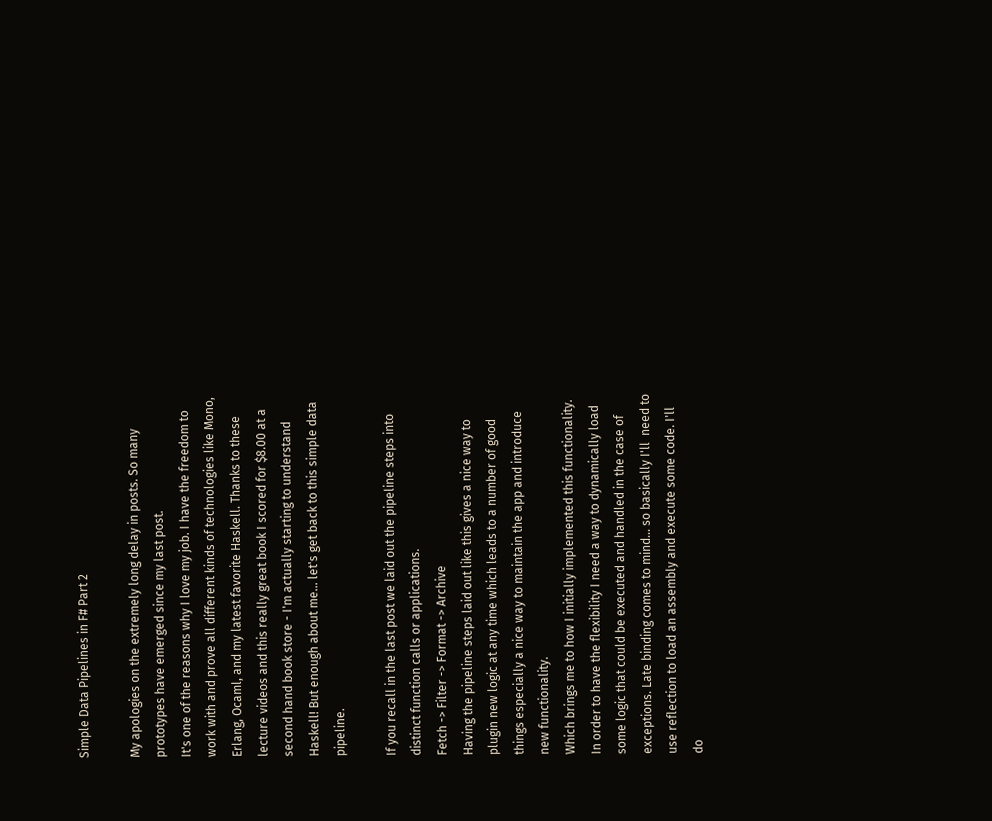Simple Data Pipelines in F# Part 2

My apologies on the extremely long delay in posts. So many prototypes have emerged since my last post.
It's one of the reasons why I love my job. I have the freedom to work with and prove all different kinds of technologies like Mono, Erlang, Ocaml, and my latest favorite Haskell. Thanks to these lecture videos and this really great book I scored for $8.00 at a second hand book store - I'm actually starting to understand Haskell! But enough about me... let's get back to this simple data pipeline.

If you recall in the last post we laid out the pipeline steps into distinct function calls or applications.
Fetch -> Filter -> Format -> Archive
Having the pipeline steps laid out like this gives a nice way to plugin new logic at any time which leads to a number of good things especially a nice way to maintain the app and introduce new functionality.
Which brings me to how I initially implemented this functionality. In order to have the flexibility I need a way to dynamically load some logic that could be executed and handled in the case of exceptions. Late binding comes to mind... so basically I'll  need to use reflection to load an assembly and execute some code. I'll do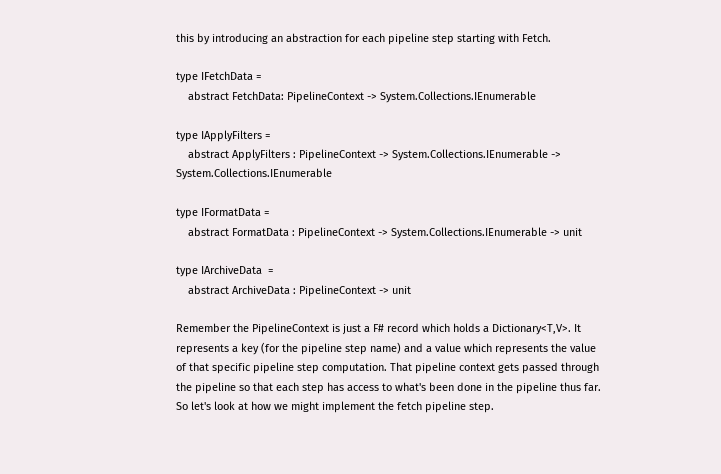this by introducing an abstraction for each pipeline step starting with Fetch.

type IFetchData =
    abstract FetchData: PipelineContext -> System.Collections.IEnumerable

type IApplyFilters =
    abstract ApplyFilters : PipelineContext -> System.Collections.IEnumerable ->                System.Collections.IEnumerable

type IFormatData =
    abstract FormatData : PipelineContext -> System.Collections.IEnumerable -> unit

type IArchiveData  =
    abstract ArchiveData : PipelineContext -> unit

Remember the PipelineContext is just a F# record which holds a Dictionary<T,V>. It represents a key (for the pipeline step name) and a value which represents the value of that specific pipeline step computation. That pipeline context gets passed through the pipeline so that each step has access to what's been done in the pipeline thus far. So let's look at how we might implement the fetch pipeline step.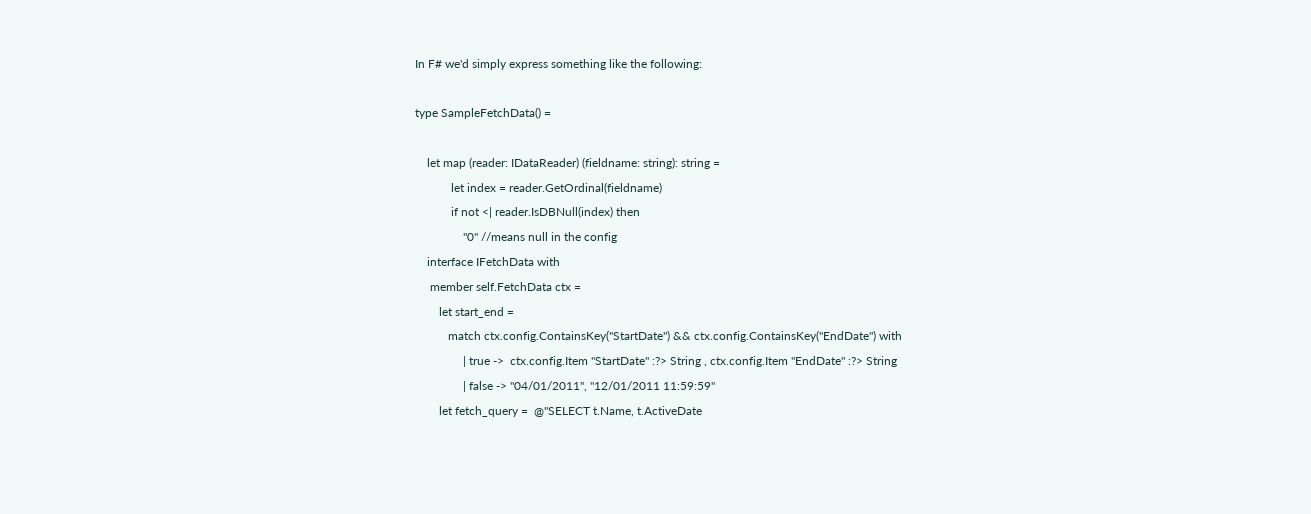In F# we'd simply express something like the following:

type SampleFetchData() =

    let map (reader: IDataReader) (fieldname: string): string =
            let index = reader.GetOrdinal(fieldname)
            if not <| reader.IsDBNull(index) then
                "0" //means null in the config
    interface IFetchData with
     member self.FetchData ctx =
        let start_end =
           match ctx.config.ContainsKey("StartDate") && ctx.config.ContainsKey("EndDate") with
                | true ->  ctx.config.Item "StartDate" :?> String , ctx.config.Item "EndDate" :?> String
                | false -> "04/01/2011", "12/01/2011 11:59:59"
        let fetch_query =  @"SELECT t.Name, t.ActiveDate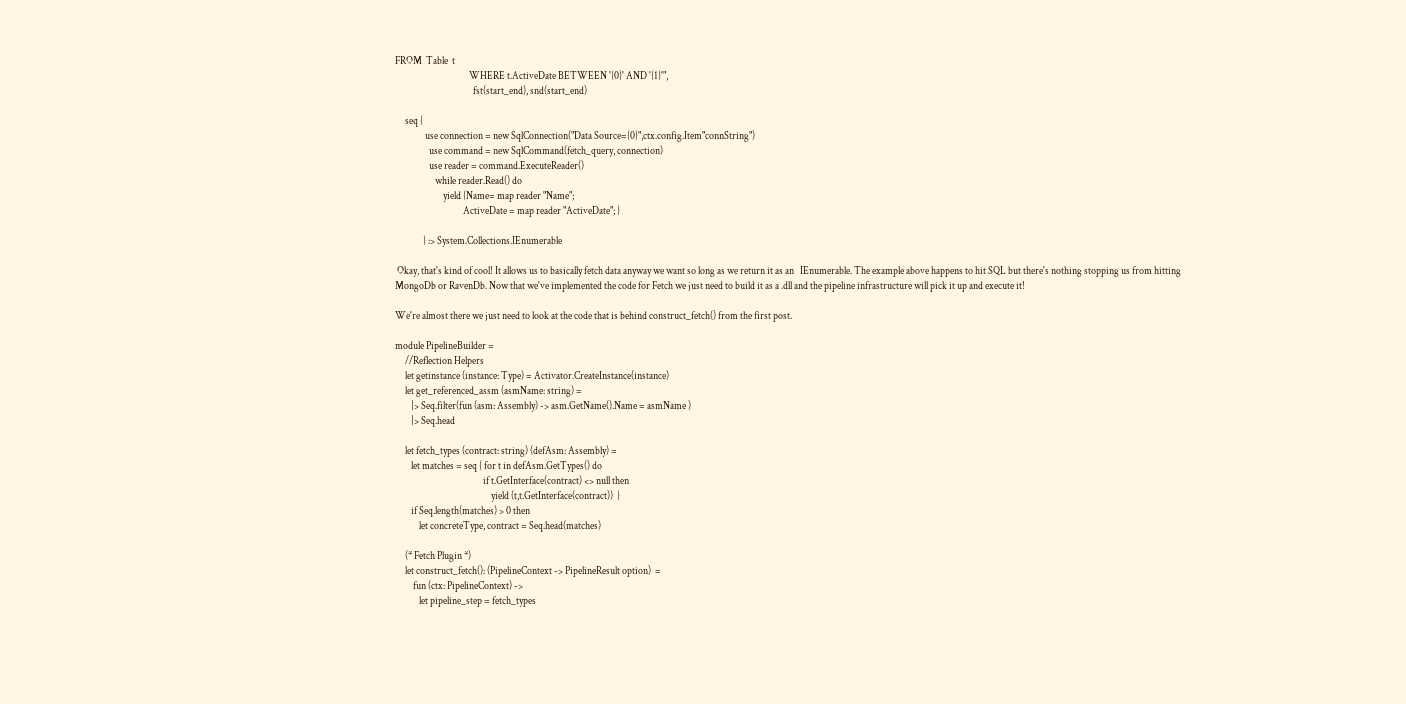FROM  Table  t
                                     WHERE t.ActiveDate BETWEEN '{0}' AND '{1}'",
                                       fst(start_end), snd(start_end)

     seq {
               use connection = new SqlConnection("Data Source={0}",ctx.config.Item"connString")
                 use command = new SqlCommand(fetch_query, connection)
                 use reader = command.ExecuteReader()
                    while reader.Read() do
                        yield {Name= map reader "Name";
                                  ActiveDate = map reader "ActiveDate"; }

              } :> System.Collections.IEnumerable

 Okay, that's kind of cool! It allows us to basically fetch data anyway we want so long as we return it as an   IEnumerable. The example above happens to hit SQL but there's nothing stopping us from hitting MongoDb or RavenDb. Now that we've implemented the code for Fetch we just need to build it as a .dll and the pipeline infrastructure will pick it up and execute it!

We're almost there we just need to look at the code that is behind construct_fetch() from the first post.

module PipelineBuilder =
     //Reflection Helpers
     let getinstance (instance: Type) = Activator.CreateInstance(instance)
     let get_referenced_assm (asmName: string) =
        |> Seq.filter(fun (asm: Assembly) -> asm.GetName().Name = asmName )
        |> Seq.head

     let fetch_types (contract: string) (defAsm: Assembly) =
        let matches = seq { for t in defAsm.GetTypes() do
                                            if t.GetInterface(contract) <> null then
                                                yield (t,t.GetInterface(contract))  }
        if Seq.length(matches) > 0 then
            let concreteType, contract = Seq.head(matches)

     (* Fetch Plugin *)
     let construct_fetch(): (PipelineContext -> PipelineResult option)  =
         fun (ctx: PipelineContext) ->
            let pipeline_step = fetch_types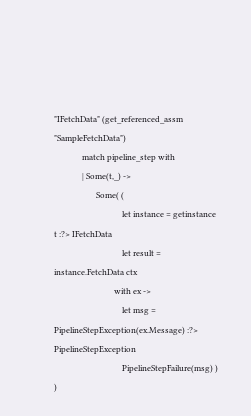"IFetchData" (get_referenced_assm "SampleFetchData")
              match pipeline_step with
              | Some(t,_) ->
                     Some( (
                                  let instance = getinstance t :?> IFetchData
                                  let result = instance.FetchData ctx
                              with ex ->
                                  let msg = PipelineStepException(ex.Message) :?> PipelineStepException
                                  PipelineStepFailure(msg) ) )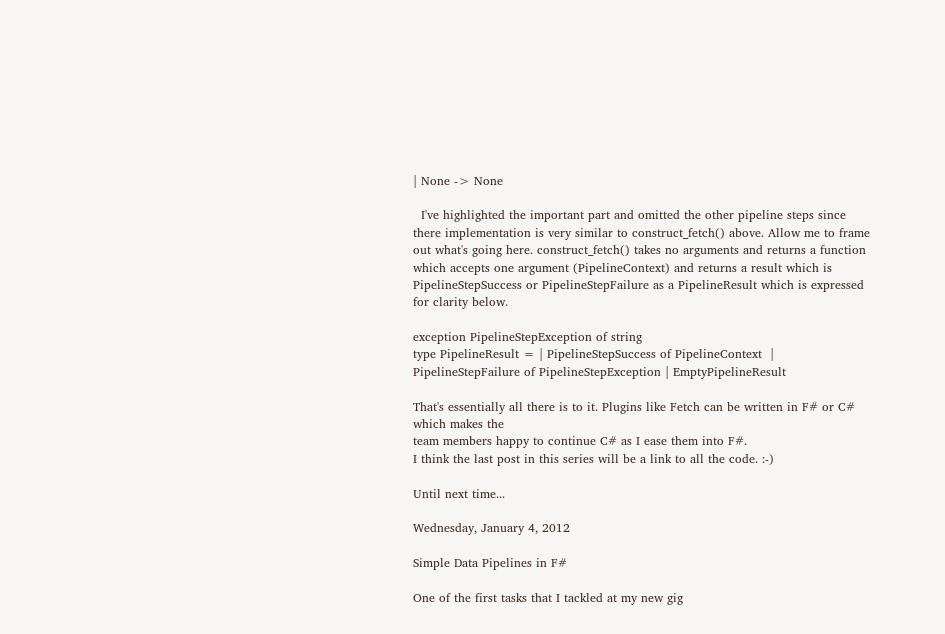| None -> None

  I've highlighted the important part and omitted the other pipeline steps since there implementation is very similar to construct_fetch() above. Allow me to frame out what's going here. construct_fetch() takes no arguments and returns a function which accepts one argument (PipelineContext) and returns a result which is PipelineStepSuccess or PipelineStepFailure as a PipelineResult which is expressed for clarity below.

exception PipelineStepException of string
type PipelineResult = | PipelineStepSuccess of PipelineContext  | PipelineStepFailure of PipelineStepException | EmptyPipelineResult

That's essentially all there is to it. Plugins like Fetch can be written in F# or C# which makes the
team members happy to continue C# as I ease them into F#.
I think the last post in this series will be a link to all the code. :-)

Until next time...

Wednesday, January 4, 2012

Simple Data Pipelines in F#

One of the first tasks that I tackled at my new gig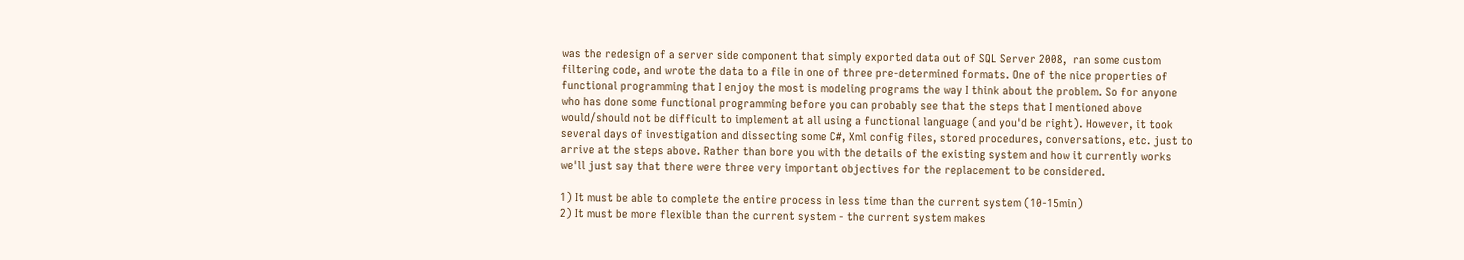was the redesign of a server side component that simply exported data out of SQL Server 2008,  ran some custom filtering code, and wrote the data to a file in one of three pre-determined formats. One of the nice properties of functional programming that I enjoy the most is modeling programs the way I think about the problem. So for anyone who has done some functional programming before you can probably see that the steps that I mentioned above would/should not be difficult to implement at all using a functional language (and you'd be right). However, it took several days of investigation and dissecting some C#, Xml config files, stored procedures, conversations, etc. just to arrive at the steps above. Rather than bore you with the details of the existing system and how it currently works we'll just say that there were three very important objectives for the replacement to be considered.

1) It must be able to complete the entire process in less time than the current system (10-15min)
2) It must be more flexible than the current system - the current system makes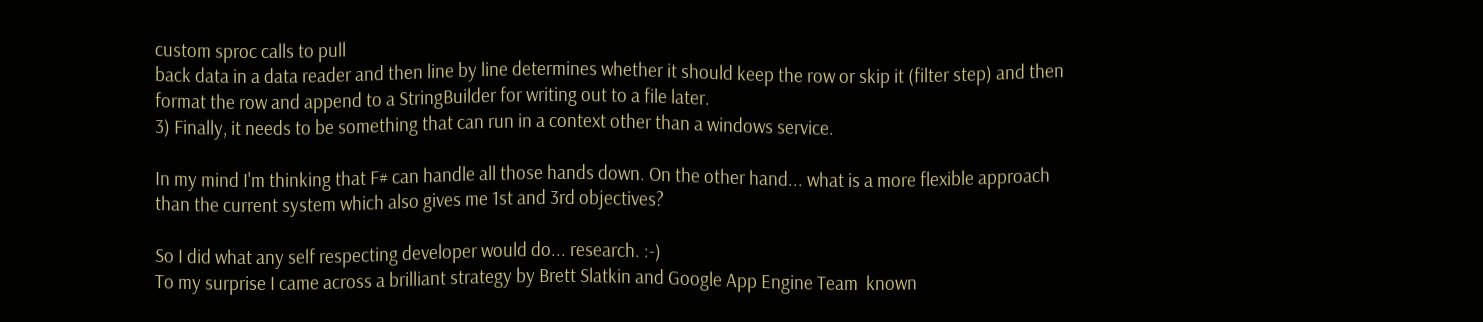custom sproc calls to pull
back data in a data reader and then line by line determines whether it should keep the row or skip it (filter step) and then format the row and append to a StringBuilder for writing out to a file later.
3) Finally, it needs to be something that can run in a context other than a windows service.

In my mind I'm thinking that F# can handle all those hands down. On the other hand... what is a more flexible approach than the current system which also gives me 1st and 3rd objectives?

So I did what any self respecting developer would do... research. :-)
To my surprise I came across a brilliant strategy by Brett Slatkin and Google App Engine Team  known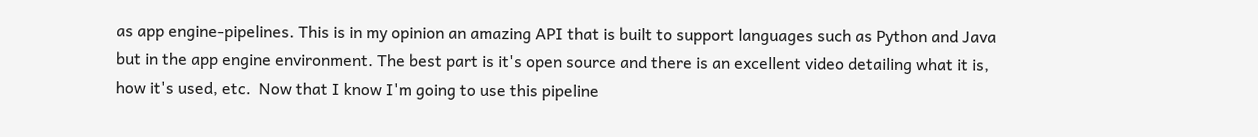as app engine-pipelines. This is in my opinion an amazing API that is built to support languages such as Python and Java but in the app engine environment. The best part is it's open source and there is an excellent video detailing what it is, how it's used, etc.  Now that I know I'm going to use this pipeline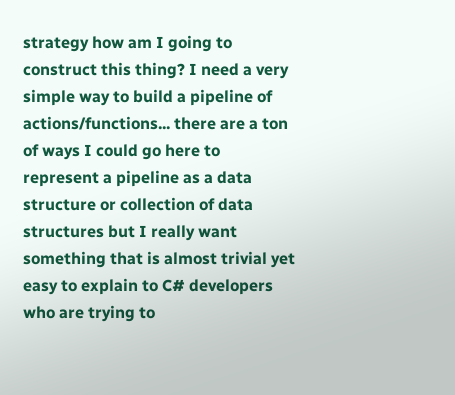strategy how am I going to construct this thing? I need a very simple way to build a pipeline of actions/functions... there are a ton of ways I could go here to represent a pipeline as a data structure or collection of data structures but I really want something that is almost trivial yet easy to explain to C# developers who are trying to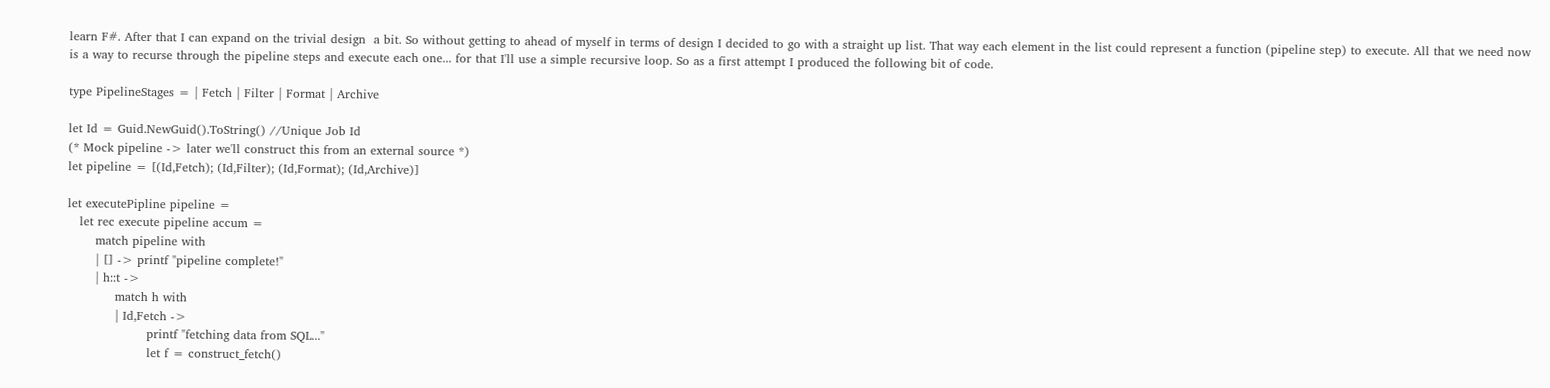learn F#. After that I can expand on the trivial design  a bit. So without getting to ahead of myself in terms of design I decided to go with a straight up list. That way each element in the list could represent a function (pipeline step) to execute. All that we need now is a way to recurse through the pipeline steps and execute each one... for that I'll use a simple recursive loop. So as a first attempt I produced the following bit of code.

type PipelineStages = | Fetch | Filter | Format | Archive

let Id = Guid.NewGuid().ToString() //Unique Job Id
(* Mock pipeline -> later we'll construct this from an external source *)
let pipeline = [(Id,Fetch); (Id,Filter); (Id,Format); (Id,Archive)]

let executePipline pipeline =
   let rec execute pipeline accum =
       match pipeline with
       | [] -> printf "pipeline complete!"
       | h::t ->
            match h with
            | Id,Fetch ->
                    printf "fetching data from SQL..."
                    let f = construct_fetch()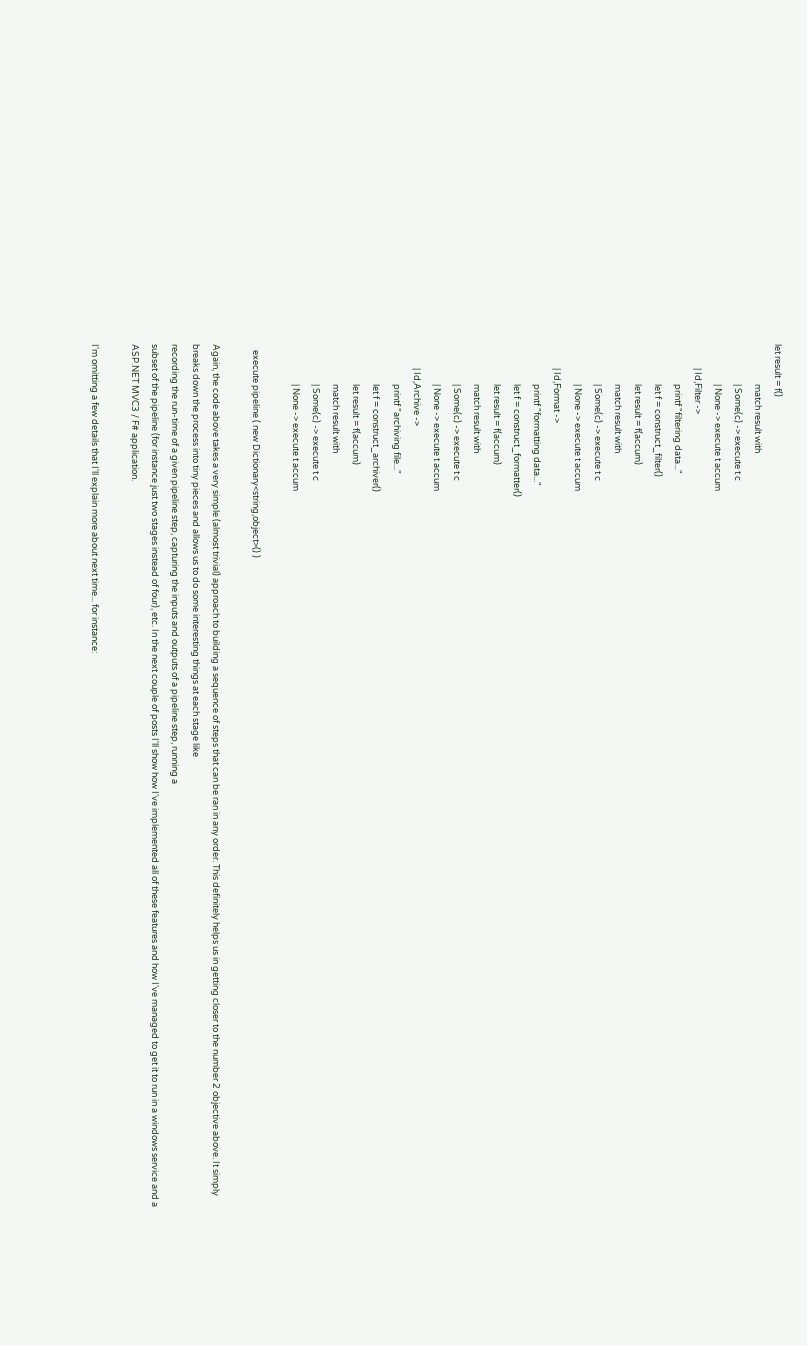let result = f()
                    match result with
                    | Some(c) -> execute t c
                    | None -> execute t accum
            | Id,Filter ->
                    printf "filtering data..."
                    let f = construct_filter()
                    let result = f(accum)
                    match result with
                    | Some(c) -> execute t c
                    | None -> execute t accum
            | Id,Format ->
                    printf "formatting data..."
                    let f = construct_formatter()
                    let result = f(accum)
                    match result with
                    | Some(c) -> execute t c
                    | None -> execute t accum
            | Id,Archive ->
                    printf "archiving file..."
                    let f = construct_archiver()
                    let result = f(accum)
                    match result with
                    | Some(c) -> execute t c
                    | None -> execute t accum

   execute pipeline ( new Dictionary<string,object>() )

Again, the code above takes a very simple (almost trivial) approach to building a sequence of steps that can be ran in any order. This definitely helps us in getting closer to the number 2 objective above. It simply breaks down the process into tiny pieces and allows us to do some interesting things at each stage like
recording the run-time of a given pipeline step, capturing the inputs and outputs of a pipeline step, running a
subset of the pipeline (for instance just two stages instead of four), etc. In the next couple of posts I'll show how I've implemented all of these features and how I've managed to get it to run in a windows service and a ASP.NET MVC3 / F# application.

I'm omitting a few details that I'll explain more about next time... for instance: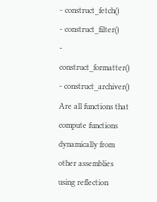- construct_fetch()
- construct_filter()
- construct_formatter()
- construct_archiver()
Are all functions that compute functions dynamically from other assemblies using reflection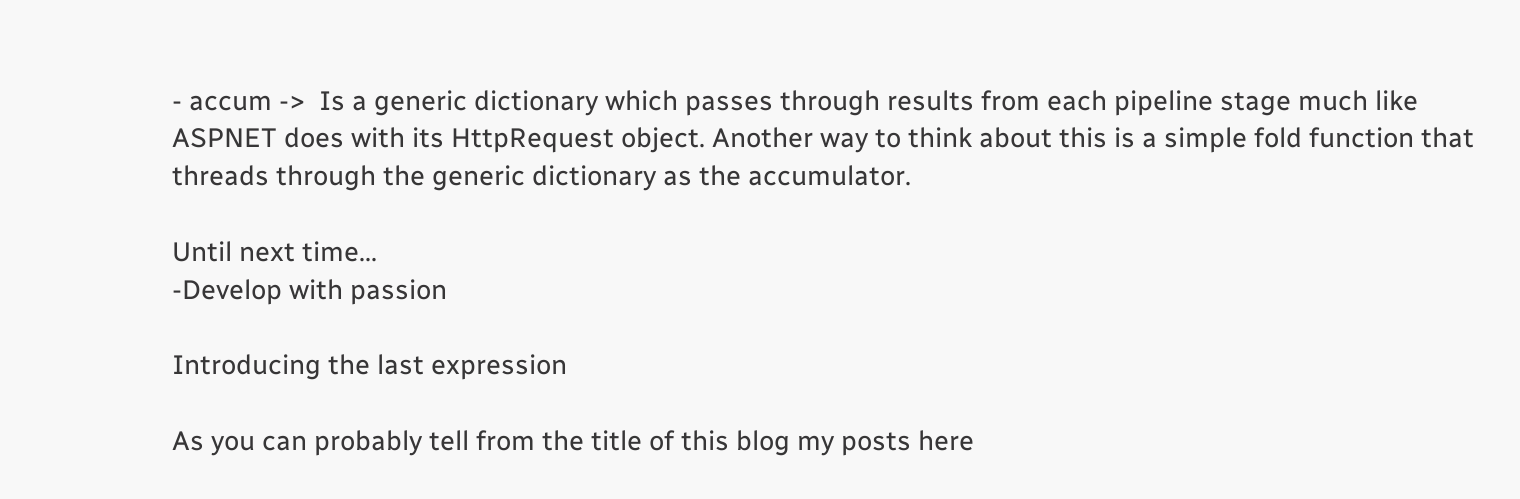- accum ->  Is a generic dictionary which passes through results from each pipeline stage much like
ASPNET does with its HttpRequest object. Another way to think about this is a simple fold function that
threads through the generic dictionary as the accumulator.

Until next time...
-Develop with passion

Introducing the last expression

As you can probably tell from the title of this blog my posts here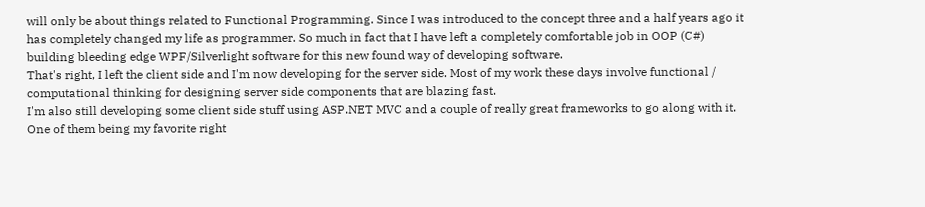will only be about things related to Functional Programming. Since I was introduced to the concept three and a half years ago it has completely changed my life as programmer. So much in fact that I have left a completely comfortable job in OOP (C#) building bleeding edge WPF/Silverlight software for this new found way of developing software.
That's right, I left the client side and I'm now developing for the server side. Most of my work these days involve functional / computational thinking for designing server side components that are blazing fast.
I'm also still developing some client side stuff using ASP.NET MVC and a couple of really great frameworks to go along with it. One of them being my favorite right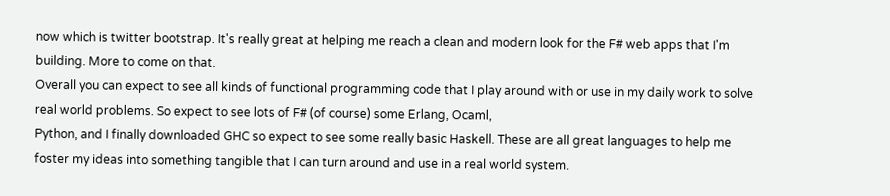now which is twitter bootstrap. It's really great at helping me reach a clean and modern look for the F# web apps that I'm building. More to come on that.
Overall you can expect to see all kinds of functional programming code that I play around with or use in my daily work to solve real world problems. So expect to see lots of F# (of course) some Erlang, Ocaml,
Python, and I finally downloaded GHC so expect to see some really basic Haskell. These are all great languages to help me foster my ideas into something tangible that I can turn around and use in a real world system.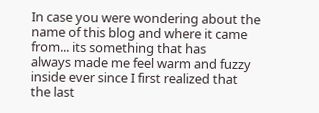In case you were wondering about the name of this blog and where it came from... its something that has
always made me feel warm and fuzzy inside ever since I first realized that the last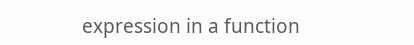expression in a function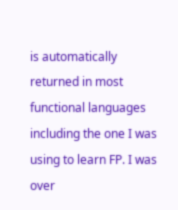is automatically returned in most functional languages including the one I was using to learn FP. I was over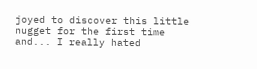joyed to discover this little nugget for the first time and... I really hated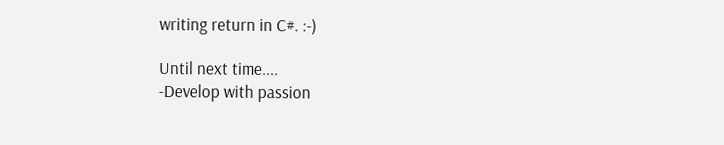writing return in C#. :-)

Until next time....
-Develop with passion